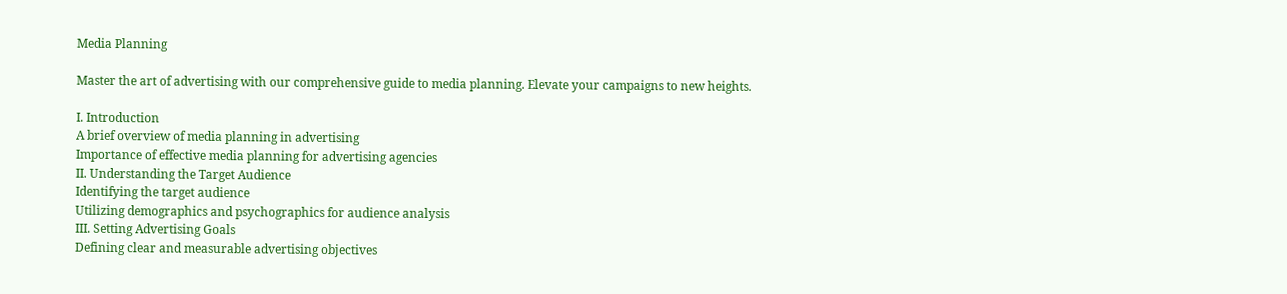Media Planning

Master the art of advertising with our comprehensive guide to media planning. Elevate your campaigns to new heights.

I. Introduction
A brief overview of media planning in advertising
Importance of effective media planning for advertising agencies
II. Understanding the Target Audience
Identifying the target audience
Utilizing demographics and psychographics for audience analysis
III. Setting Advertising Goals
Defining clear and measurable advertising objectives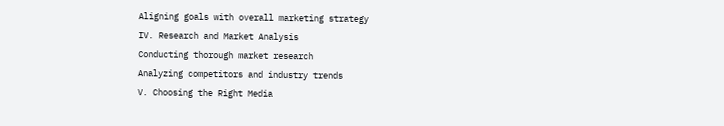Aligning goals with overall marketing strategy
IV. Research and Market Analysis
Conducting thorough market research
Analyzing competitors and industry trends
V. Choosing the Right Media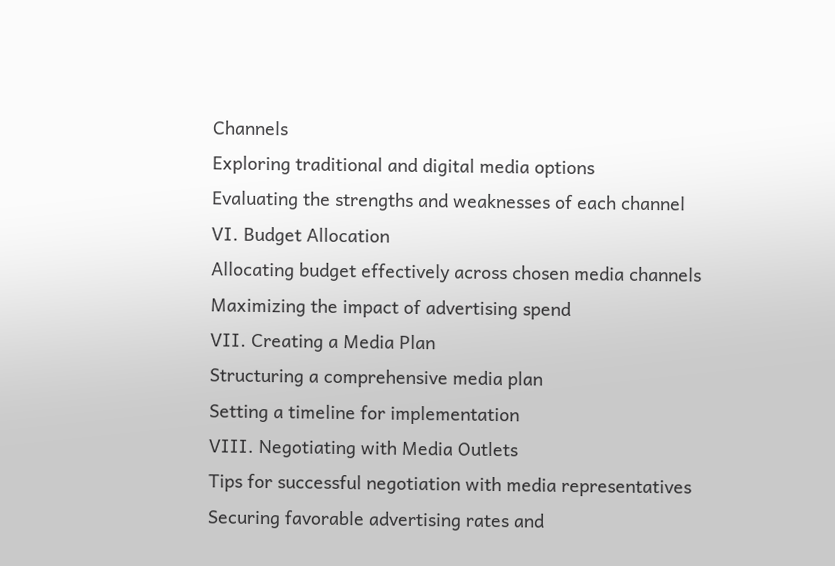Channels
Exploring traditional and digital media options
Evaluating the strengths and weaknesses of each channel
VI. Budget Allocation
Allocating budget effectively across chosen media channels
Maximizing the impact of advertising spend
VII. Creating a Media Plan
Structuring a comprehensive media plan
Setting a timeline for implementation
VIII. Negotiating with Media Outlets
Tips for successful negotiation with media representatives
Securing favorable advertising rates and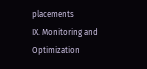placements
IX. Monitoring and Optimization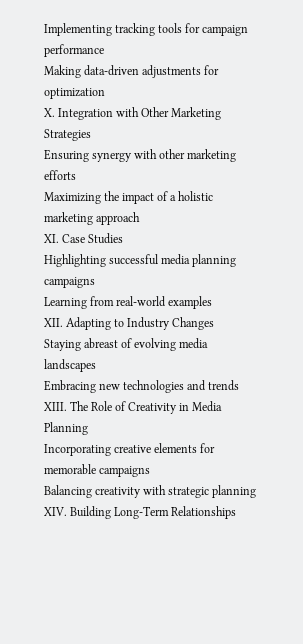Implementing tracking tools for campaign performance
Making data-driven adjustments for optimization
X. Integration with Other Marketing Strategies
Ensuring synergy with other marketing efforts
Maximizing the impact of a holistic marketing approach
XI. Case Studies
Highlighting successful media planning campaigns
Learning from real-world examples
XII. Adapting to Industry Changes
Staying abreast of evolving media landscapes
Embracing new technologies and trends
XIII. The Role of Creativity in Media Planning
Incorporating creative elements for memorable campaigns
Balancing creativity with strategic planning
XIV. Building Long-Term Relationships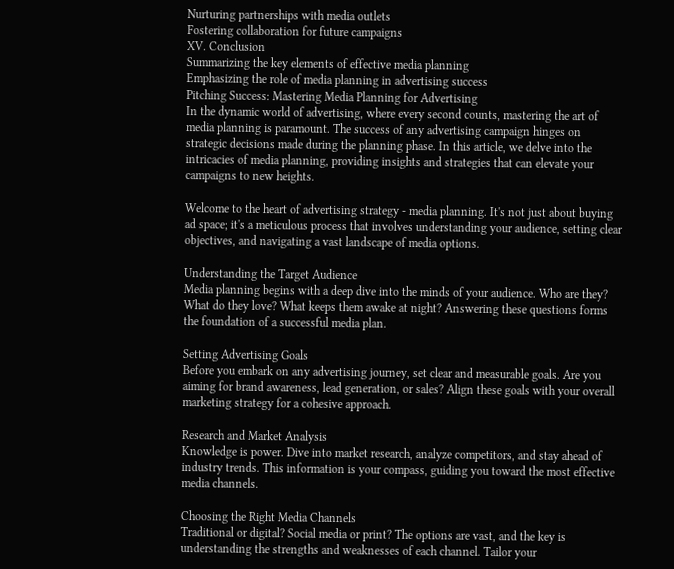Nurturing partnerships with media outlets
Fostering collaboration for future campaigns
XV. Conclusion
Summarizing the key elements of effective media planning
Emphasizing the role of media planning in advertising success
Pitching Success: Mastering Media Planning for Advertising
In the dynamic world of advertising, where every second counts, mastering the art of media planning is paramount. The success of any advertising campaign hinges on strategic decisions made during the planning phase. In this article, we delve into the intricacies of media planning, providing insights and strategies that can elevate your campaigns to new heights.

Welcome to the heart of advertising strategy - media planning. It's not just about buying ad space; it's a meticulous process that involves understanding your audience, setting clear objectives, and navigating a vast landscape of media options.

Understanding the Target Audience
Media planning begins with a deep dive into the minds of your audience. Who are they? What do they love? What keeps them awake at night? Answering these questions forms the foundation of a successful media plan.

Setting Advertising Goals
Before you embark on any advertising journey, set clear and measurable goals. Are you aiming for brand awareness, lead generation, or sales? Align these goals with your overall marketing strategy for a cohesive approach.

Research and Market Analysis
Knowledge is power. Dive into market research, analyze competitors, and stay ahead of industry trends. This information is your compass, guiding you toward the most effective media channels.

Choosing the Right Media Channels
Traditional or digital? Social media or print? The options are vast, and the key is understanding the strengths and weaknesses of each channel. Tailor your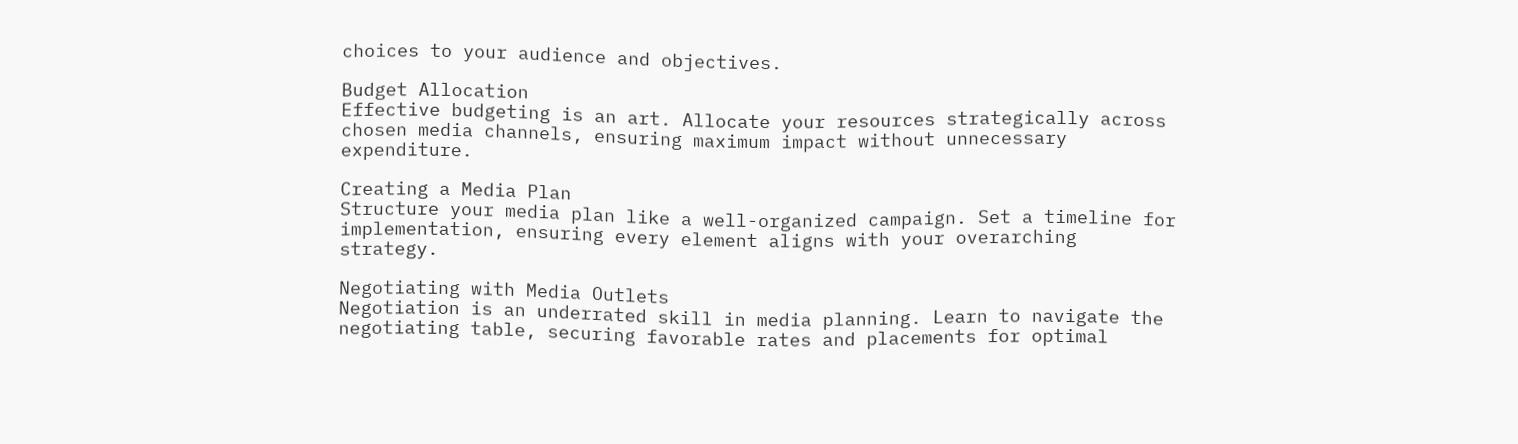choices to your audience and objectives.

Budget Allocation
Effective budgeting is an art. Allocate your resources strategically across chosen media channels, ensuring maximum impact without unnecessary expenditure.

Creating a Media Plan
Structure your media plan like a well-organized campaign. Set a timeline for implementation, ensuring every element aligns with your overarching strategy.

Negotiating with Media Outlets
Negotiation is an underrated skill in media planning. Learn to navigate the negotiating table, securing favorable rates and placements for optimal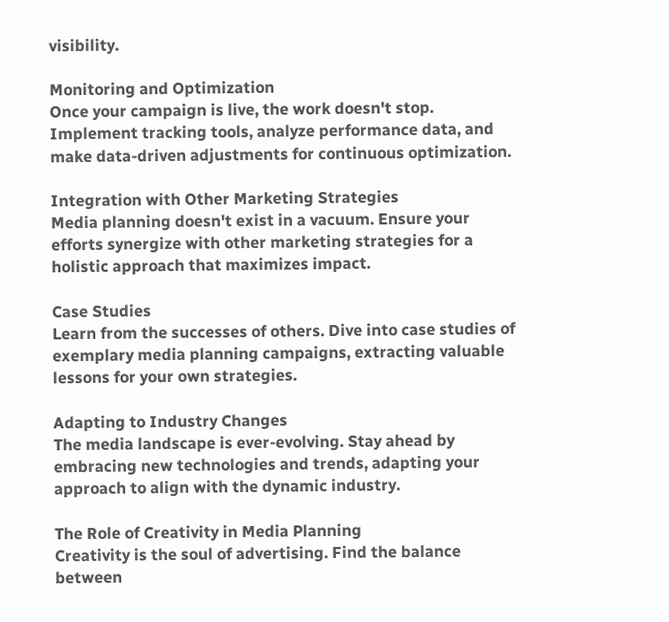visibility.

Monitoring and Optimization
Once your campaign is live, the work doesn't stop. Implement tracking tools, analyze performance data, and make data-driven adjustments for continuous optimization.

Integration with Other Marketing Strategies
Media planning doesn't exist in a vacuum. Ensure your efforts synergize with other marketing strategies for a holistic approach that maximizes impact.

Case Studies
Learn from the successes of others. Dive into case studies of exemplary media planning campaigns, extracting valuable lessons for your own strategies.

Adapting to Industry Changes
The media landscape is ever-evolving. Stay ahead by embracing new technologies and trends, adapting your approach to align with the dynamic industry.

The Role of Creativity in Media Planning
Creativity is the soul of advertising. Find the balance between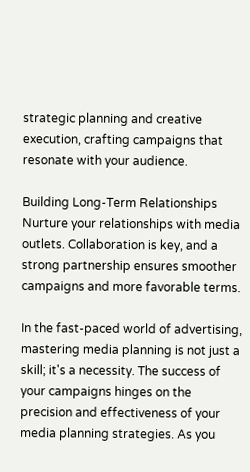strategic planning and creative execution, crafting campaigns that resonate with your audience.

Building Long-Term Relationships
Nurture your relationships with media outlets. Collaboration is key, and a strong partnership ensures smoother campaigns and more favorable terms.

In the fast-paced world of advertising, mastering media planning is not just a skill; it's a necessity. The success of your campaigns hinges on the precision and effectiveness of your media planning strategies. As you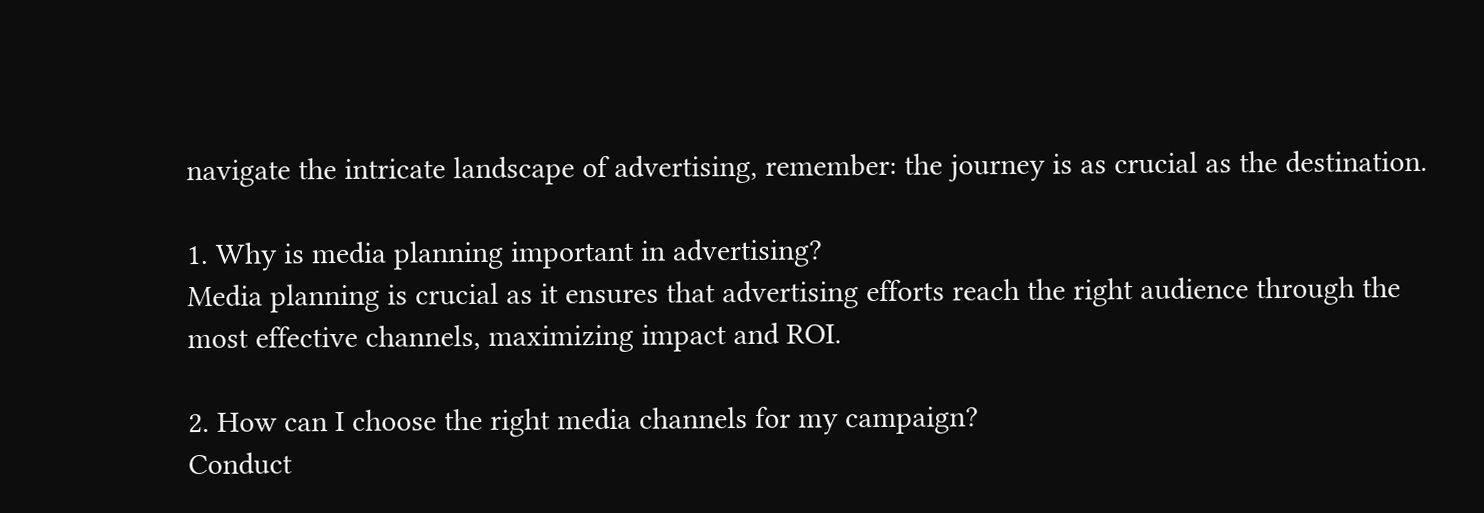navigate the intricate landscape of advertising, remember: the journey is as crucial as the destination.

1. Why is media planning important in advertising?
Media planning is crucial as it ensures that advertising efforts reach the right audience through the most effective channels, maximizing impact and ROI.

2. How can I choose the right media channels for my campaign?
Conduct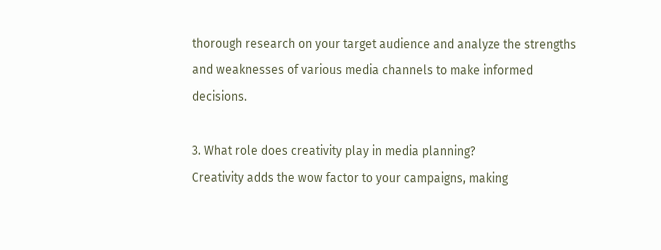thorough research on your target audience and analyze the strengths and weaknesses of various media channels to make informed decisions.

3. What role does creativity play in media planning?
Creativity adds the wow factor to your campaigns, making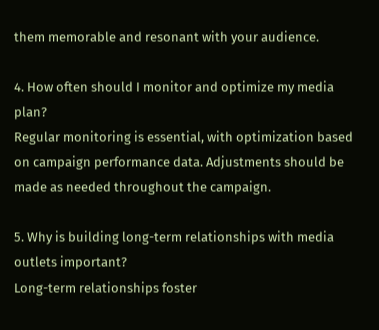them memorable and resonant with your audience.

4. How often should I monitor and optimize my media plan?
Regular monitoring is essential, with optimization based on campaign performance data. Adjustments should be made as needed throughout the campaign.

5. Why is building long-term relationships with media outlets important?
Long-term relationships foster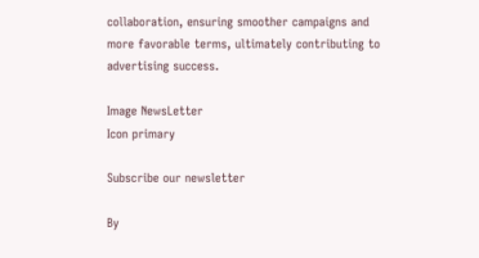collaboration, ensuring smoother campaigns and more favorable terms, ultimately contributing to advertising success.

Image NewsLetter
Icon primary

Subscribe our newsletter

By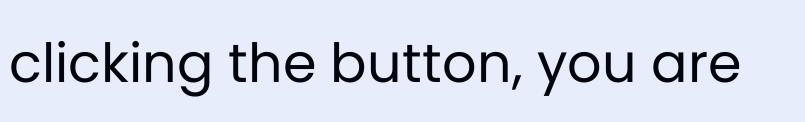clicking the button, you are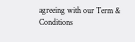agreeing with our Term & Conditions